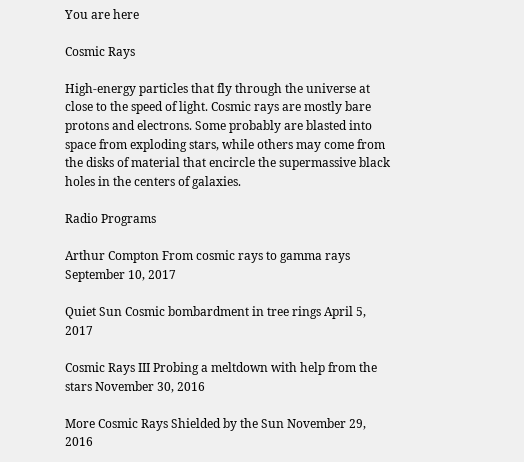You are here

Cosmic Rays

High-energy particles that fly through the universe at close to the speed of light. Cosmic rays are mostly bare protons and electrons. Some probably are blasted into space from exploding stars, while others may come from the disks of material that encircle the supermassive black holes in the centers of galaxies.

Radio Programs

Arthur Compton From cosmic rays to gamma rays September 10, 2017

Quiet Sun Cosmic bombardment in tree rings April 5, 2017

Cosmic Rays III Probing a meltdown with help from the stars November 30, 2016

More Cosmic Rays Shielded by the Sun November 29, 2016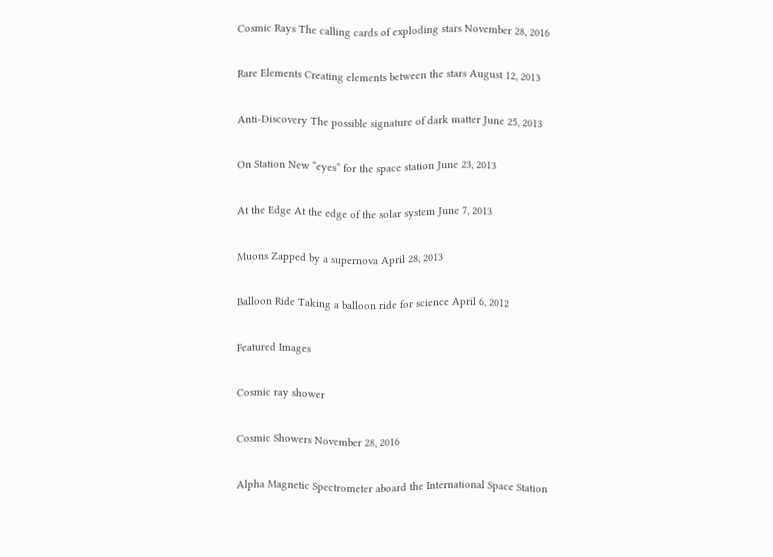Cosmic Rays The calling cards of exploding stars November 28, 2016

Rare Elements Creating elements between the stars August 12, 2013

Anti-Discovery The possible signature of dark matter June 25, 2013

On Station New “eyes” for the space station June 23, 2013

At the Edge At the edge of the solar system June 7, 2013

Muons Zapped by a supernova April 28, 2013

Balloon Ride Taking a balloon ride for science April 6, 2012

Featured Images

Cosmic ray shower

Cosmic Showers November 28, 2016

Alpha Magnetic Spectrometer aboard the International Space Station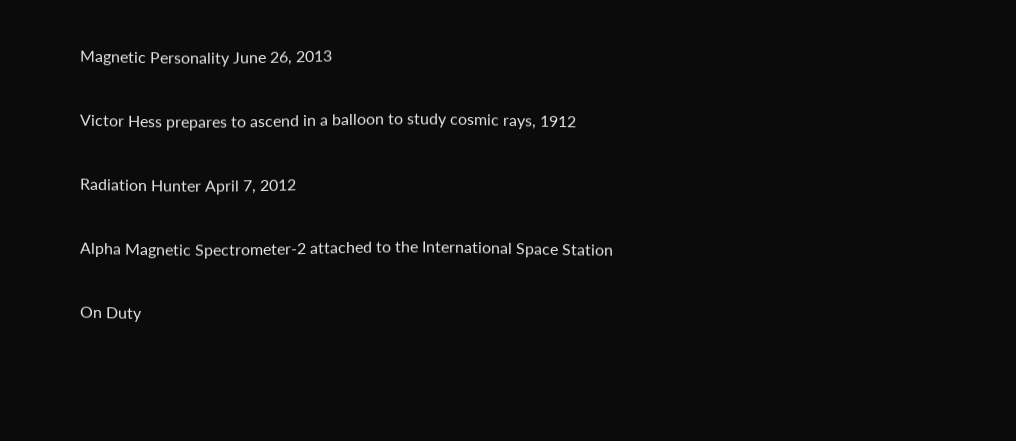Magnetic Personality June 26, 2013

Victor Hess prepares to ascend in a balloon to study cosmic rays, 1912

Radiation Hunter April 7, 2012

Alpha Magnetic Spectrometer-2 attached to the International Space Station

On Duty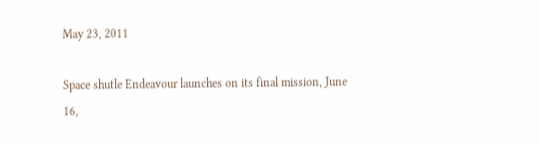May 23, 2011

Space shutle Endeavour launches on its final mission, June 16,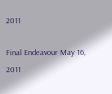2011

Final Endeavour May 16, 2011